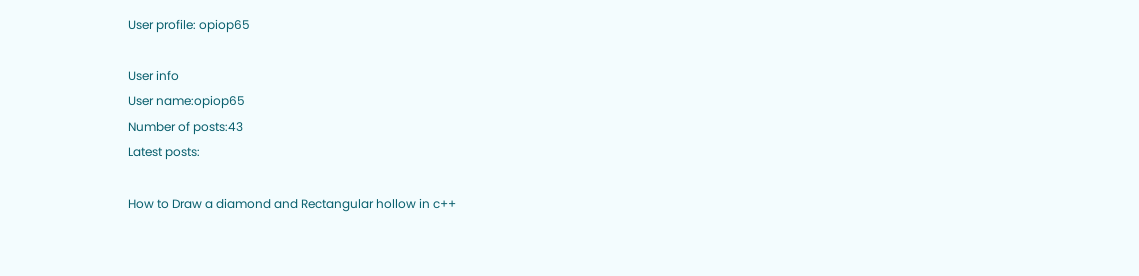User profile: opiop65

User info
User name:opiop65
Number of posts:43
Latest posts:

How to Draw a diamond and Rectangular hollow in c++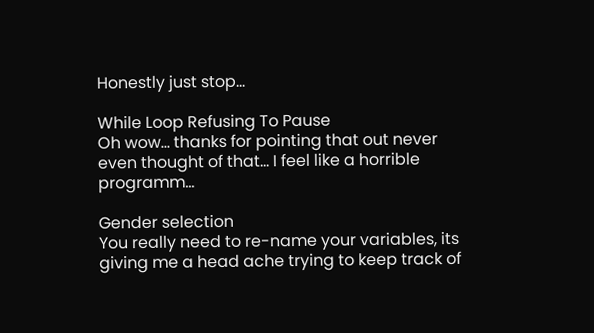Honestly just stop...

While Loop Refusing To Pause
Oh wow... thanks for pointing that out never even thought of that... I feel like a horrible programm...

Gender selection
You really need to re-name your variables, its giving me a head ache trying to keep track of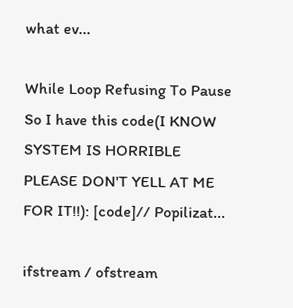what ev...

While Loop Refusing To Pause
So I have this code(I KNOW SYSTEM IS HORRIBLE PLEASE DON'T YELL AT ME FOR IT!!): [code]// Popilizat...

ifstream / ofstream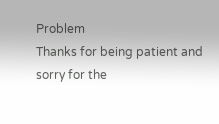Problem
Thanks for being patient and sorry for the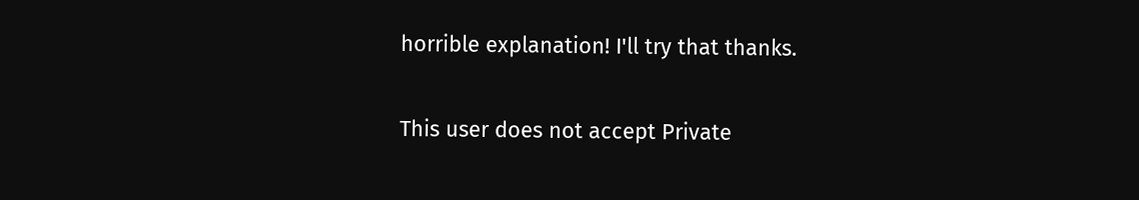horrible explanation! I'll try that thanks.

This user does not accept Private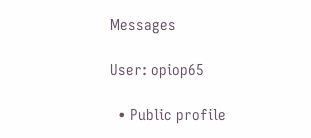Messages

User: opiop65

  • Public profile